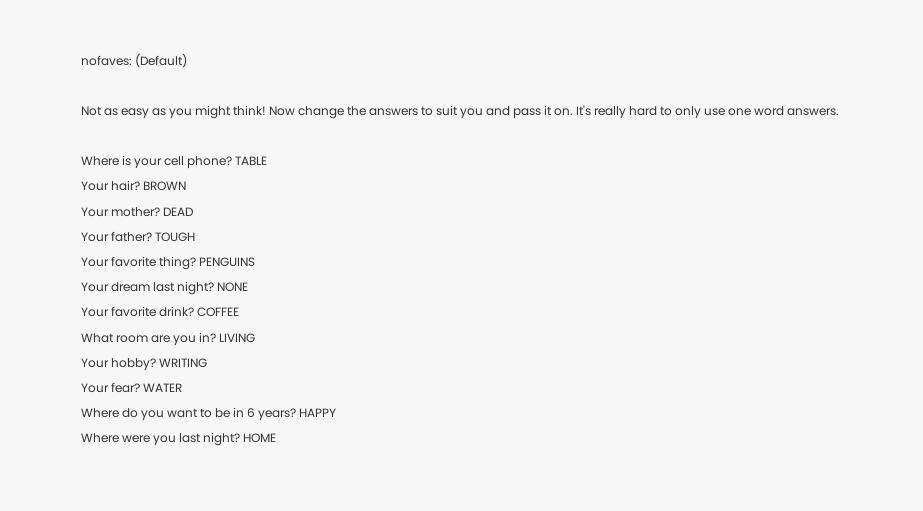nofaves: (Default)

Not as easy as you might think! Now change the answers to suit you and pass it on. It's really hard to only use one word answers.

Where is your cell phone? TABLE
Your hair? BROWN
Your mother? DEAD
Your father? TOUGH
Your favorite thing? PENGUINS
Your dream last night? NONE
Your favorite drink? COFFEE
What room are you in? LIVING
Your hobby? WRITING
Your fear? WATER
Where do you want to be in 6 years? HAPPY
Where were you last night? HOME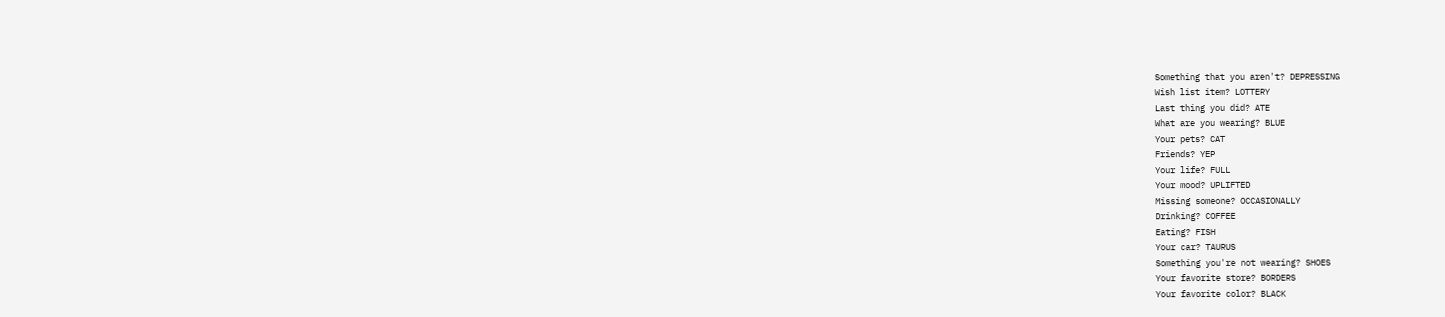Something that you aren't? DEPRESSING
Wish list item? LOTTERY
Last thing you did? ATE
What are you wearing? BLUE
Your pets? CAT
Friends? YEP
Your life? FULL
Your mood? UPLIFTED
Missing someone? OCCASIONALLY
Drinking? COFFEE
Eating? FISH
Your car? TAURUS
Something you're not wearing? SHOES
Your favorite store? BORDERS
Your favorite color? BLACK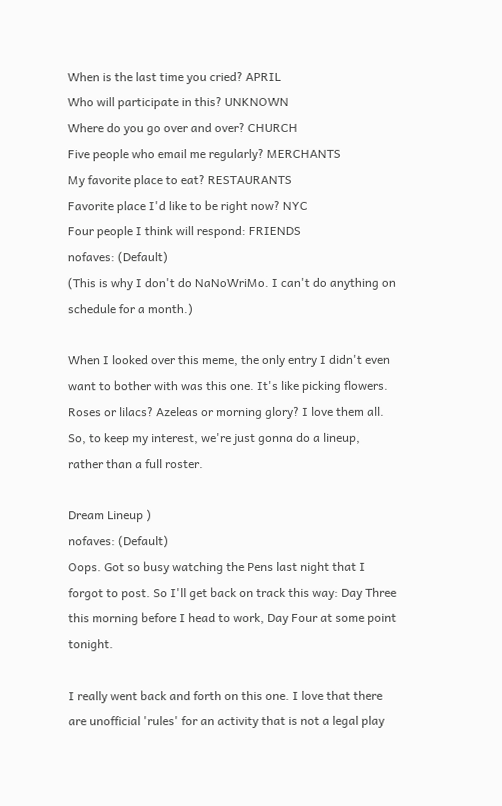When is the last time you cried? APRIL
Who will participate in this? UNKNOWN
Where do you go over and over? CHURCH
Five people who email me regularly? MERCHANTS
My favorite place to eat? RESTAURANTS
Favorite place I'd like to be right now? NYC
Four people I think will respond: FRIENDS
nofaves: (Default)
(This is why I don't do NaNoWriMo. I can't do anything on schedule for a month.)

When I looked over this meme, the only entry I didn't even want to bother with was this one. It's like picking flowers. Roses or lilacs? Azeleas or morning glory? I love them all. So, to keep my interest, we're just gonna do a lineup, rather than a full roster.

Dream Lineup )
nofaves: (Default)
Oops. Got so busy watching the Pens last night that I forgot to post. So I'll get back on track this way: Day Three this morning before I head to work, Day Four at some point tonight.

I really went back and forth on this one. I love that there are unofficial 'rules' for an activity that is not a legal play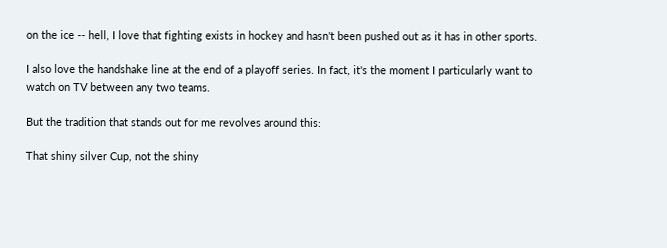on the ice -- hell, I love that fighting exists in hockey and hasn't been pushed out as it has in other sports.

I also love the handshake line at the end of a playoff series. In fact, it's the moment I particularly want to watch on TV between any two teams.

But the tradition that stands out for me revolves around this:

That shiny silver Cup, not the shiny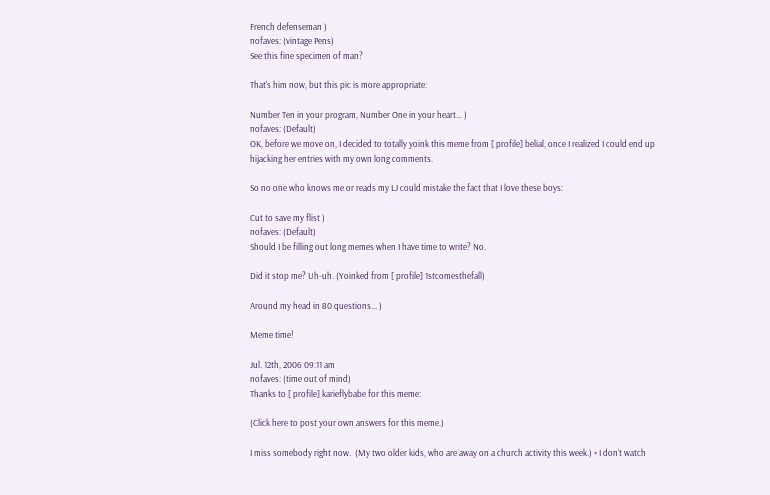French defenseman )
nofaves: (vintage Pens)
See this fine specimen of man?

That's him now, but this pic is more appropriate:

Number Ten in your program, Number One in your heart... )
nofaves: (Default)
OK, before we move on, I decided to totally yoink this meme from [ profile] belial, once I realized I could end up hijacking her entries with my own long comments.

So no one who knows me or reads my LJ could mistake the fact that I love these boys:

Cut to save my flist )
nofaves: (Default)
Should I be filling out long memes when I have time to write? No.

Did it stop me? Uh-uh. (Yoinked from [ profile] 1stcomesthefall)

Around my head in 80 questions... )

Meme time!

Jul. 12th, 2006 09:11 am
nofaves: (time out of mind)
Thanks to [ profile] karieflybabe for this meme:

(Click here to post your own answers for this meme.)

I miss somebody right now.  (My two older kids, who are away on a church activity this week.) × I don't watch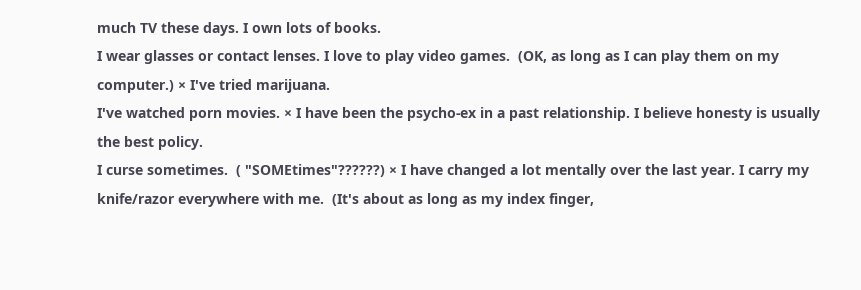much TV these days. I own lots of books.
I wear glasses or contact lenses. I love to play video games.  (OK, as long as I can play them on my computer.) × I've tried marijuana.
I've watched porn movies. × I have been the psycho-ex in a past relationship. I believe honesty is usually the best policy.
I curse sometimes.  ( "SOMEtimes"??????) × I have changed a lot mentally over the last year. I carry my knife/razor everywhere with me.  (It's about as long as my index finger,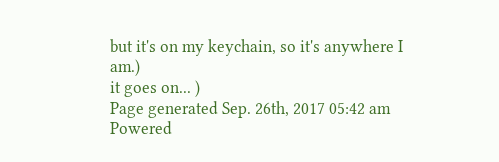but it's on my keychain, so it's anywhere I am.)
it goes on... )
Page generated Sep. 26th, 2017 05:42 am
Powered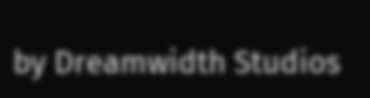by Dreamwidth Studios